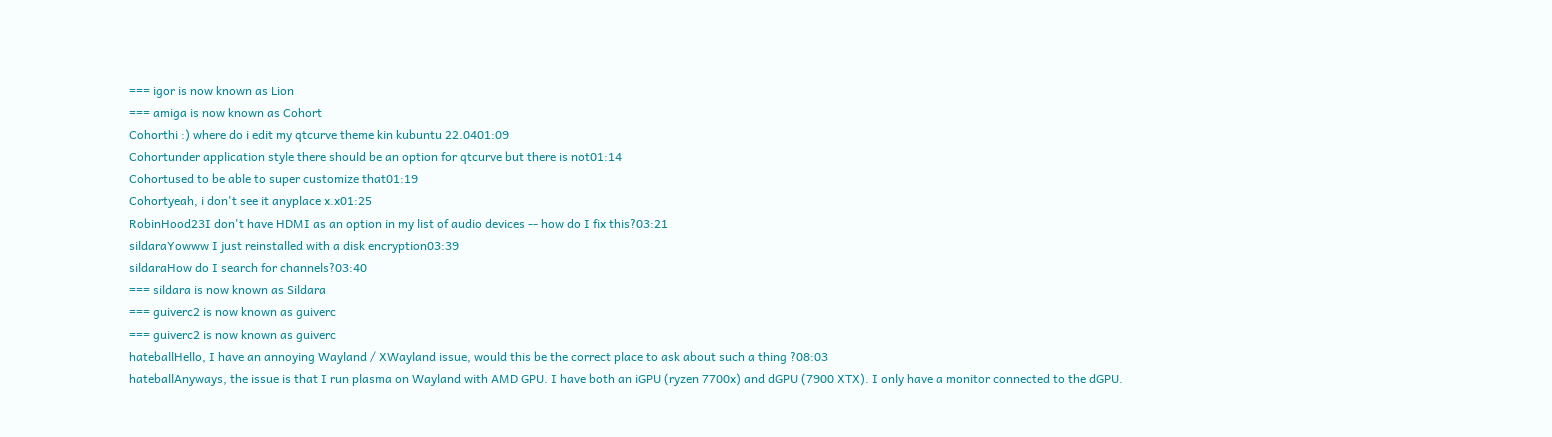=== igor is now known as Lion
=== amiga is now known as Cohort
Cohorthi :) where do i edit my qtcurve theme kin kubuntu 22.0401:09
Cohortunder application style there should be an option for qtcurve but there is not01:14
Cohortused to be able to super customize that01:19
Cohortyeah, i don't see it anyplace x.x01:25
RobinHood23I don't have HDMI as an option in my list of audio devices -- how do I fix this?03:21
sildaraYowww I just reinstalled with a disk encryption03:39
sildaraHow do I search for channels?03:40
=== sildara is now known as Sildara
=== guiverc2 is now known as guiverc
=== guiverc2 is now known as guiverc
hateballHello, I have an annoying Wayland / XWayland issue, would this be the correct place to ask about such a thing ?08:03
hateballAnyways, the issue is that I run plasma on Wayland with AMD GPU. I have both an iGPU (ryzen 7700x) and dGPU (7900 XTX). I only have a monitor connected to the dGPU.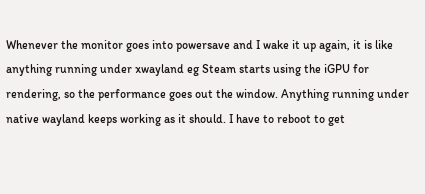Whenever the monitor goes into powersave and I wake it up again, it is like anything running under xwayland eg Steam starts using the iGPU for rendering, so the performance goes out the window. Anything running under native wayland keeps working as it should. I have to reboot to get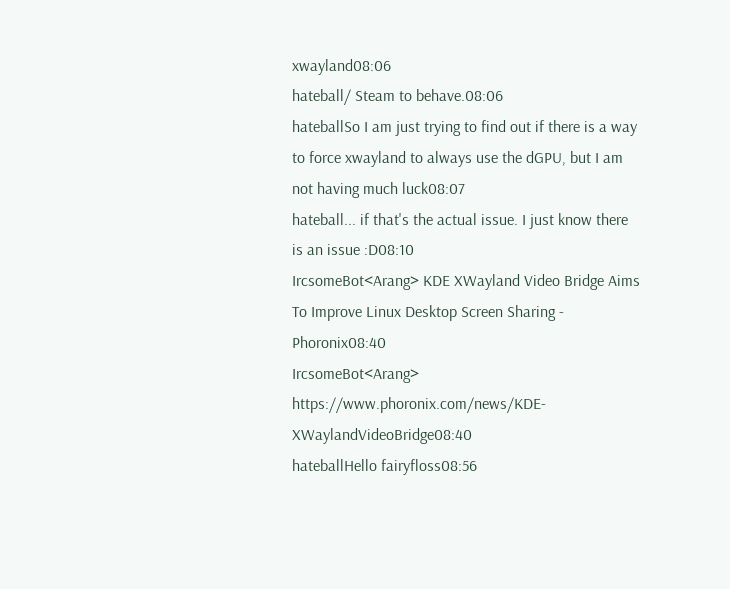xwayland08:06
hateball/ Steam to behave.08:06
hateballSo I am just trying to find out if there is a way to force xwayland to always use the dGPU, but I am not having much luck08:07
hateball... if that's the actual issue. I just know there is an issue :D08:10
IrcsomeBot<Arang> KDE XWayland Video Bridge Aims To Improve Linux Desktop Screen Sharing - Phoronix08:40
IrcsomeBot<Arang> https://www.phoronix.com/news/KDE-XWaylandVideoBridge08:40
hateballHello fairyfloss08:56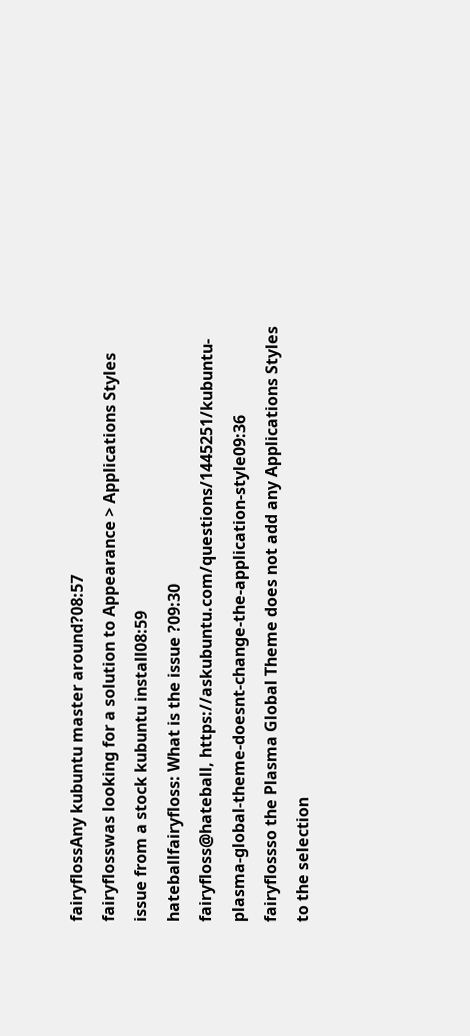fairyflossAny kubuntu master around?08:57
fairyflosswas looking for a solution to Appearance > Applications Styles issue from a stock kubuntu install08:59
hateballfairyfloss: What is the issue ?09:30
fairyfloss@hateball, https://askubuntu.com/questions/1445251/kubuntu-plasma-global-theme-doesnt-change-the-application-style09:36
fairyflossso the Plasma Global Theme does not add any Applications Styles to the selection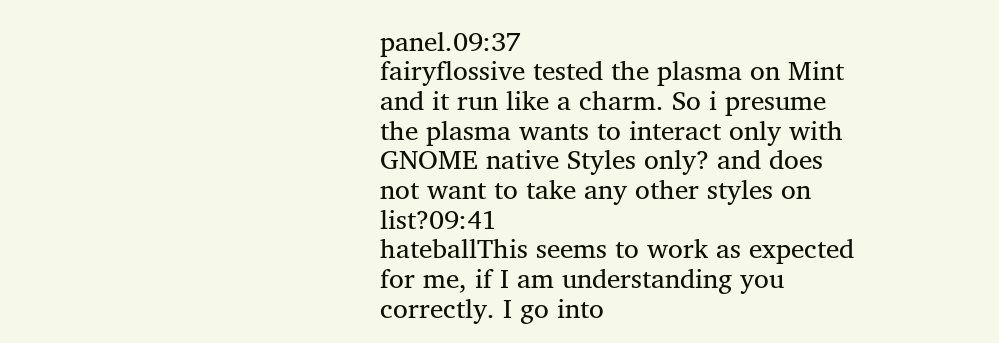panel.09:37
fairyflossive tested the plasma on Mint and it run like a charm. So i presume the plasma wants to interact only with GNOME native Styles only? and does not want to take any other styles on list?09:41
hateballThis seems to work as expected for me, if I am understanding you correctly. I go into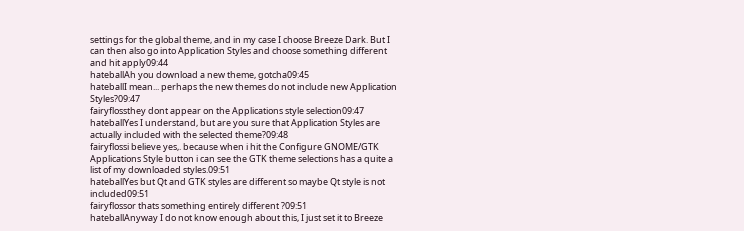settings for the global theme, and in my case I choose Breeze Dark. But I can then also go into Application Styles and choose something different and hit apply09:44
hateballAh you download a new theme, gotcha09:45
hateballI mean... perhaps the new themes do not include new Application Styles?09:47
fairyflossthey dont appear on the Applications style selection09:47
hateballYes I understand, but are you sure that Application Styles are actually included with the selected theme?09:48
fairyflossi believe yes,. because when i hit the Configure GNOME/GTK Applications Style button i can see the GTK theme selections has a quite a list of my downloaded styles.09:51
hateballYes but Qt and GTK styles are different so maybe Qt style is not included09:51
fairyflossor thats something entirely different ?09:51
hateballAnyway I do not know enough about this, I just set it to Breeze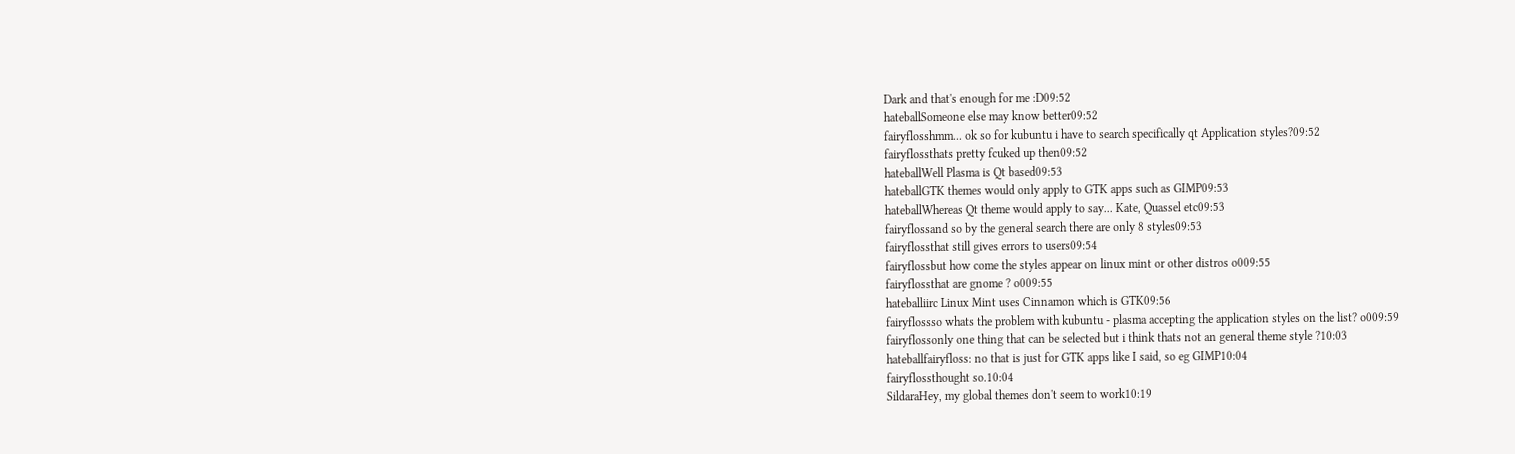Dark and that's enough for me :D09:52
hateballSomeone else may know better09:52
fairyflosshmm... ok so for kubuntu i have to search specifically qt Application styles?09:52
fairyflossthats pretty fcuked up then09:52
hateballWell Plasma is Qt based09:53
hateballGTK themes would only apply to GTK apps such as GIMP09:53
hateballWhereas Qt theme would apply to say... Kate, Quassel etc09:53
fairyflossand so by the general search there are only 8 styles09:53
fairyflossthat still gives errors to users09:54
fairyflossbut how come the styles appear on linux mint or other distros o009:55
fairyflossthat are gnome ? o009:55
hateballiirc Linux Mint uses Cinnamon which is GTK09:56
fairyflossso whats the problem with kubuntu - plasma accepting the application styles on the list? o009:59
fairyflossonly one thing that can be selected but i think thats not an general theme style ?10:03
hateballfairyfloss: no that is just for GTK apps like I said, so eg GIMP10:04
fairyflossthought so.10:04
SildaraHey, my global themes don't seem to work10:19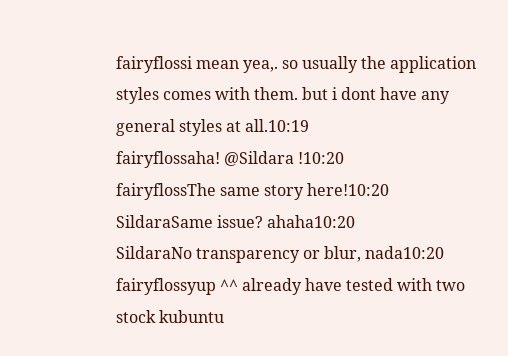fairyflossi mean yea,. so usually the application styles comes with them. but i dont have any general styles at all.10:19
fairyflossaha! @Sildara !10:20
fairyflossThe same story here!10:20
SildaraSame issue? ahaha10:20
SildaraNo transparency or blur, nada10:20
fairyflossyup ^^ already have tested with two stock kubuntu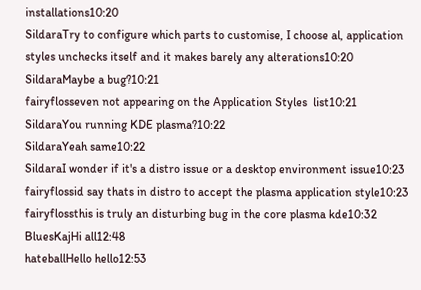installations10:20
SildaraTry to configure which parts to customise, I choose al, application styles unchecks itself and it makes barely any alterations10:20
SildaraMaybe a bug?10:21
fairyflosseven not appearing on the Application Styles  list10:21
SildaraYou running KDE plasma?10:22
SildaraYeah same10:22
SildaraI wonder if it's a distro issue or a desktop environment issue10:23
fairyflossid say thats in distro to accept the plasma application style10:23
fairyflossthis is truly an disturbing bug in the core plasma kde10:32
BluesKajHi all12:48
hateballHello hello12:53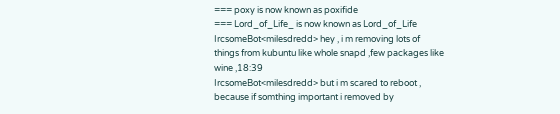=== poxy is now known as poxifide
=== Lord_of_Life_ is now known as Lord_of_Life
IrcsomeBot<milesdredd> hey , i m removing lots of things from kubuntu like whole snapd ,few packages like wine ,18:39
IrcsomeBot<milesdredd> but i m scared to reboot , because if somthing important i removed by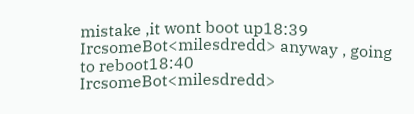mistake ,it wont boot up18:39
IrcsomeBot<milesdredd> anyway , going to reboot18:40
IrcsomeBot<milesdredd>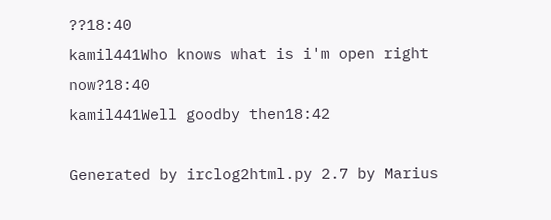??18:40
kamil441Who knows what is i'm open right now?18:40
kamil441Well goodby then18:42

Generated by irclog2html.py 2.7 by Marius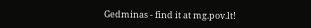Gedminas - find it at mg.pov.lt!